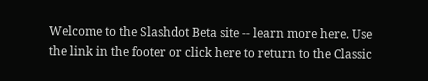Welcome to the Slashdot Beta site -- learn more here. Use the link in the footer or click here to return to the Classic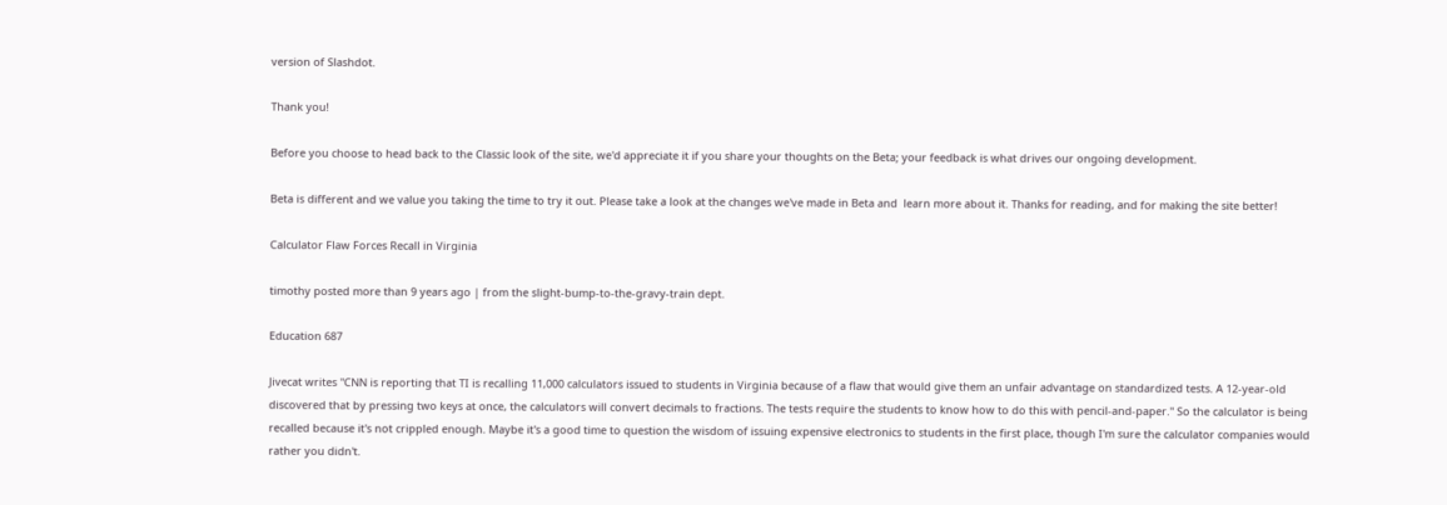version of Slashdot.

Thank you!

Before you choose to head back to the Classic look of the site, we'd appreciate it if you share your thoughts on the Beta; your feedback is what drives our ongoing development.

Beta is different and we value you taking the time to try it out. Please take a look at the changes we've made in Beta and  learn more about it. Thanks for reading, and for making the site better!

Calculator Flaw Forces Recall in Virginia

timothy posted more than 9 years ago | from the slight-bump-to-the-gravy-train dept.

Education 687

Jivecat writes "CNN is reporting that TI is recalling 11,000 calculators issued to students in Virginia because of a flaw that would give them an unfair advantage on standardized tests. A 12-year-old discovered that by pressing two keys at once, the calculators will convert decimals to fractions. The tests require the students to know how to do this with pencil-and-paper." So the calculator is being recalled because it's not crippled enough. Maybe it's a good time to question the wisdom of issuing expensive electronics to students in the first place, though I'm sure the calculator companies would rather you didn't.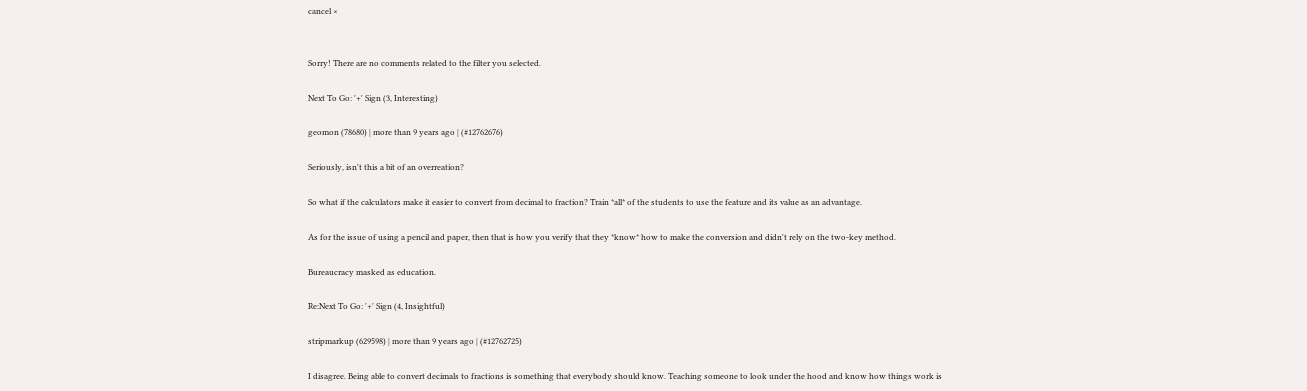cancel ×


Sorry! There are no comments related to the filter you selected.

Next To Go: '+' Sign (3, Interesting)

geomon (78680) | more than 9 years ago | (#12762676)

Seriously, isn't this a bit of an overreation?

So what if the calculators make it easier to convert from decimal to fraction? Train *all* of the students to use the feature and its value as an advantage.

As for the issue of using a pencil and paper, then that is how you verify that they *know* how to make the conversion and didn't rely on the two-key method.

Bureaucracy masked as education.

Re:Next To Go: '+' Sign (4, Insightful)

stripmarkup (629598) | more than 9 years ago | (#12762725)

I disagree. Being able to convert decimals to fractions is something that everybody should know. Teaching someone to look under the hood and know how things work is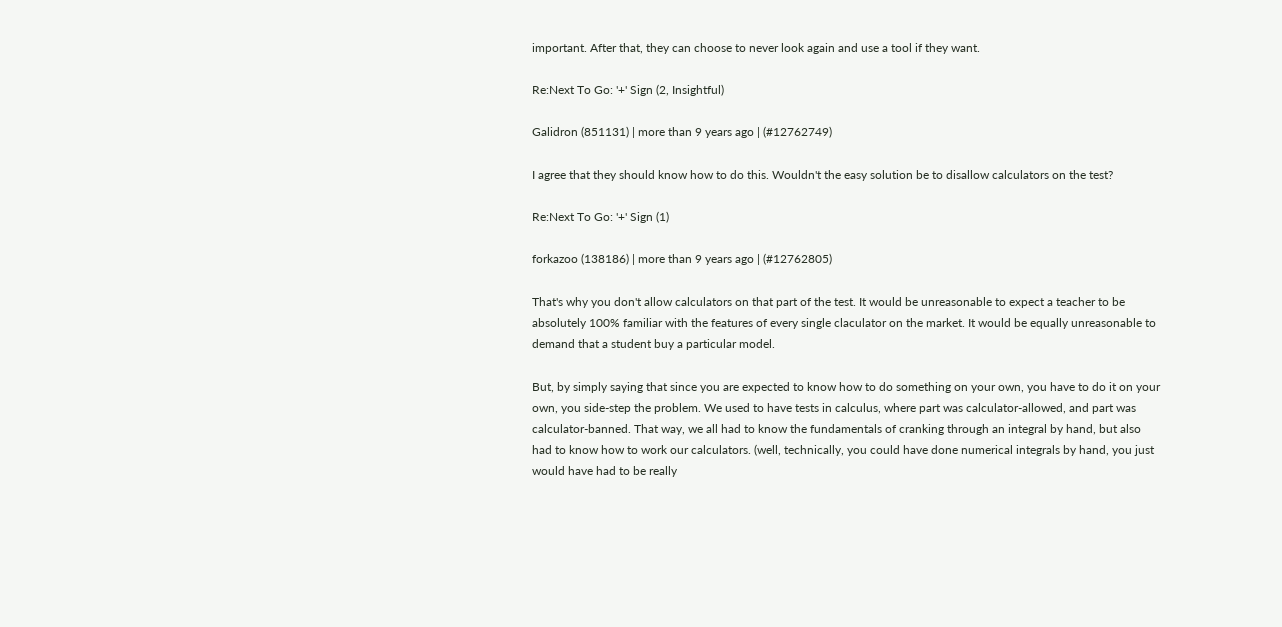important. After that, they can choose to never look again and use a tool if they want.

Re:Next To Go: '+' Sign (2, Insightful)

Galidron (851131) | more than 9 years ago | (#12762749)

I agree that they should know how to do this. Wouldn't the easy solution be to disallow calculators on the test?

Re:Next To Go: '+' Sign (1)

forkazoo (138186) | more than 9 years ago | (#12762805)

That's why you don't allow calculators on that part of the test. It would be unreasonable to expect a teacher to be absolutely 100% familiar with the features of every single claculator on the market. It would be equally unreasonable to demand that a student buy a particular model.

But, by simply saying that since you are expected to know how to do something on your own, you have to do it on your own, you side-step the problem. We used to have tests in calculus, where part was calculator-allowed, and part was calculator-banned. That way, we all had to know the fundamentals of cranking through an integral by hand, but also had to know how to work our calculators. (well, technically, you could have done numerical integrals by hand, you just would have had to be really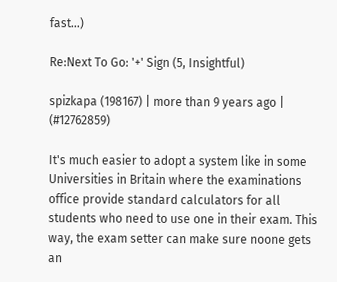fast...)

Re:Next To Go: '+' Sign (5, Insightful)

spizkapa (198167) | more than 9 years ago | (#12762859)

It's much easier to adopt a system like in some Universities in Britain where the examinations office provide standard calculators for all students who need to use one in their exam. This way, the exam setter can make sure noone gets an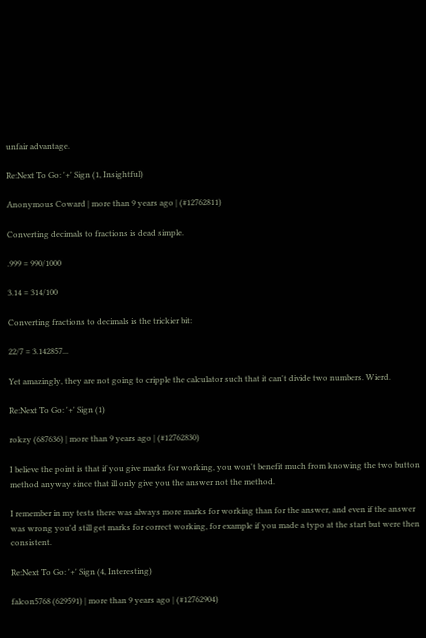unfair advantage.

Re:Next To Go: '+' Sign (1, Insightful)

Anonymous Coward | more than 9 years ago | (#12762811)

Converting decimals to fractions is dead simple.

.999 = 990/1000

3.14 = 314/100

Converting fractions to decimals is the trickier bit:

22/7 = 3.142857...

Yet amazingly, they are not going to cripple the calculator such that it can't divide two numbers. Wierd.

Re:Next To Go: '+' Sign (1)

rokzy (687636) | more than 9 years ago | (#12762830)

I believe the point is that if you give marks for working, you won't benefit much from knowing the two button method anyway since that ill only give you the answer not the method.

I remember in my tests there was always more marks for working than for the answer, and even if the answer was wrong you'd still get marks for correct working, for example if you made a typo at the start but were then consistent.

Re:Next To Go: '+' Sign (4, Interesting)

falcon5768 (629591) | more than 9 years ago | (#12762904)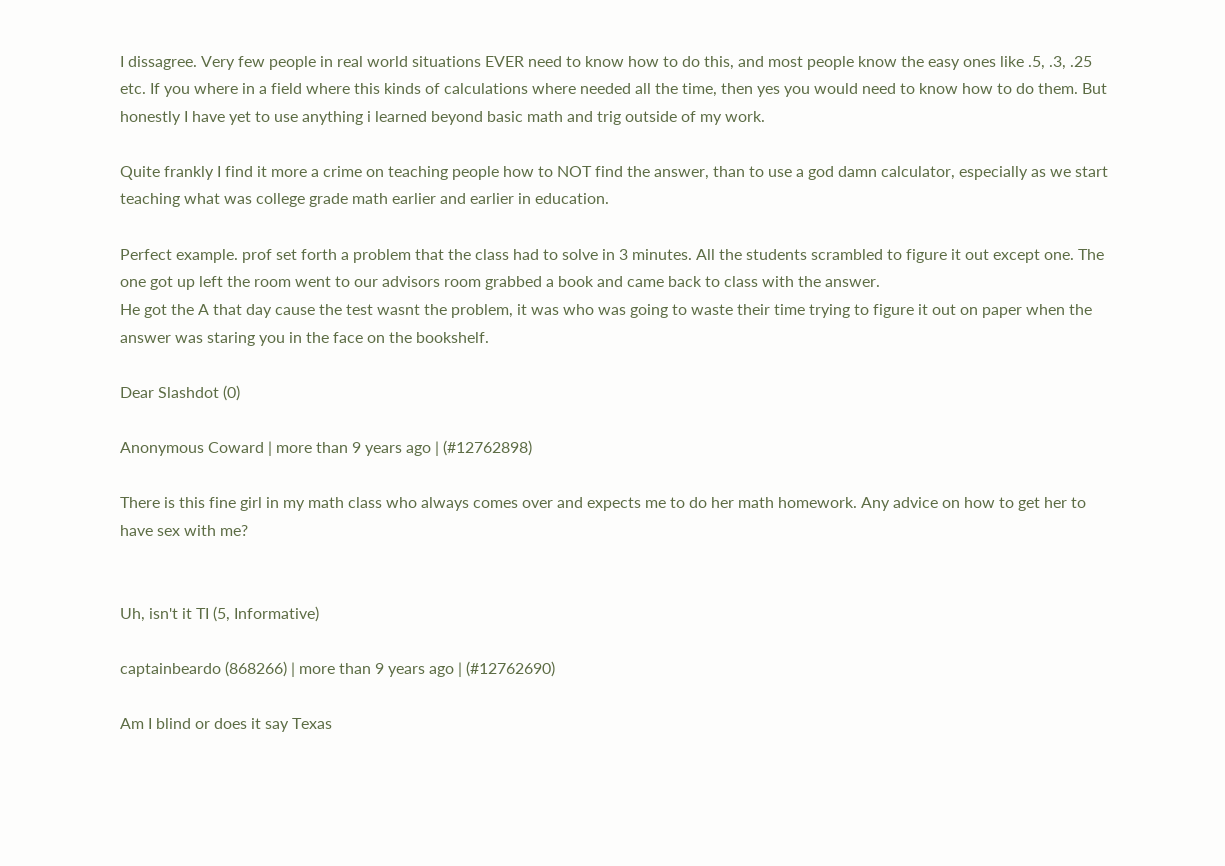I dissagree. Very few people in real world situations EVER need to know how to do this, and most people know the easy ones like .5, .3, .25 etc. If you where in a field where this kinds of calculations where needed all the time, then yes you would need to know how to do them. But honestly I have yet to use anything i learned beyond basic math and trig outside of my work.

Quite frankly I find it more a crime on teaching people how to NOT find the answer, than to use a god damn calculator, especially as we start teaching what was college grade math earlier and earlier in education.

Perfect example. prof set forth a problem that the class had to solve in 3 minutes. All the students scrambled to figure it out except one. The one got up left the room went to our advisors room grabbed a book and came back to class with the answer.
He got the A that day cause the test wasnt the problem, it was who was going to waste their time trying to figure it out on paper when the answer was staring you in the face on the bookshelf.

Dear Slashdot (0)

Anonymous Coward | more than 9 years ago | (#12762898)

There is this fine girl in my math class who always comes over and expects me to do her math homework. Any advice on how to get her to have sex with me?


Uh, isn't it TI (5, Informative)

captainbeardo (868266) | more than 9 years ago | (#12762690)

Am I blind or does it say Texas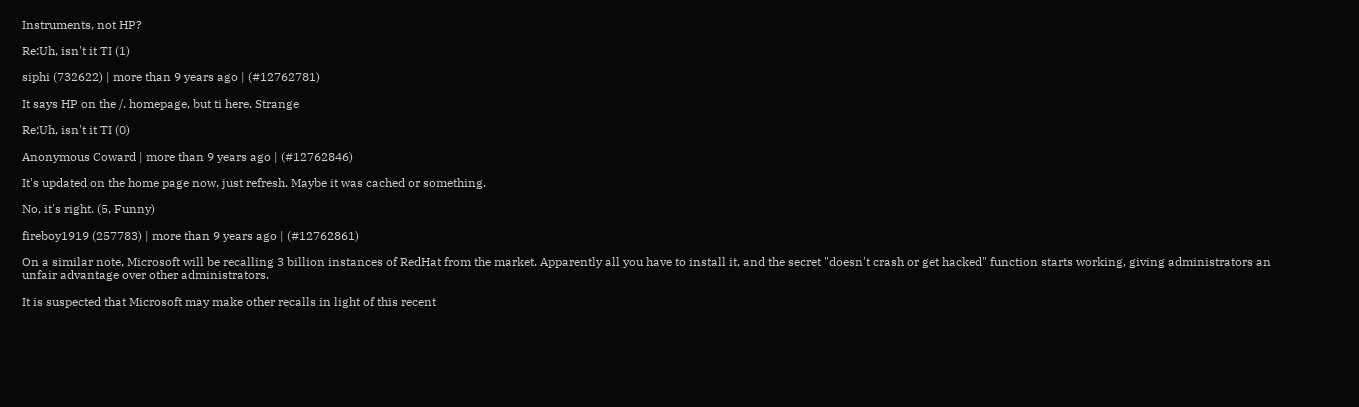Instruments, not HP?

Re:Uh, isn't it TI (1)

siphi (732622) | more than 9 years ago | (#12762781)

It says HP on the /. homepage, but ti here. Strange

Re:Uh, isn't it TI (0)

Anonymous Coward | more than 9 years ago | (#12762846)

It's updated on the home page now, just refresh. Maybe it was cached or something.

No, it's right. (5, Funny)

fireboy1919 (257783) | more than 9 years ago | (#12762861)

On a similar note, Microsoft will be recalling 3 billion instances of RedHat from the market. Apparently all you have to install it, and the secret "doesn't crash or get hacked" function starts working, giving administrators an unfair advantage over other administrators.

It is suspected that Microsoft may make other recalls in light of this recent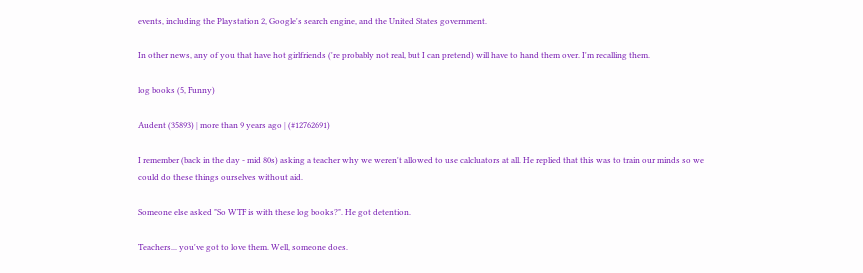events, including the Playstation 2, Google's search engine, and the United States government.

In other news, any of you that have hot girlfriends ('re probably not real, but I can pretend) will have to hand them over. I'm recalling them.

log books (5, Funny)

Audent (35893) | more than 9 years ago | (#12762691)

I remember (back in the day - mid 80s) asking a teacher why we weren't allowed to use calcluators at all. He replied that this was to train our minds so we could do these things ourselves without aid.

Someone else asked "So WTF is with these log books?". He got detention.

Teachers... you've got to love them. Well, someone does.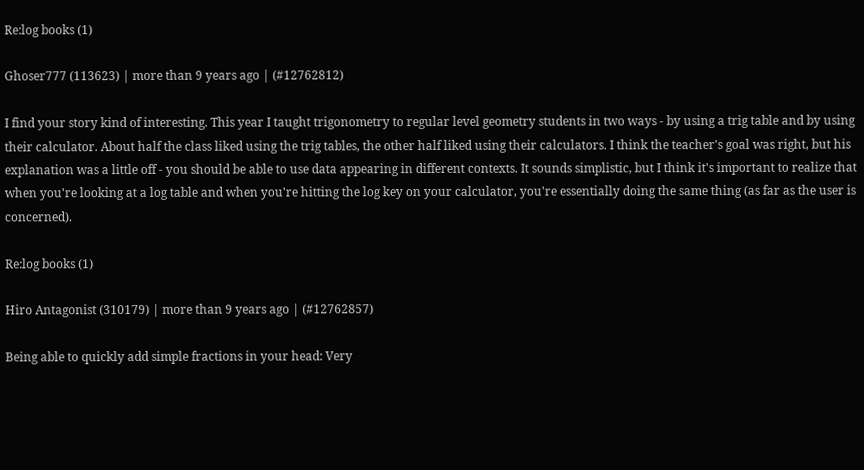Re:log books (1)

Ghoser777 (113623) | more than 9 years ago | (#12762812)

I find your story kind of interesting. This year I taught trigonometry to regular level geometry students in two ways - by using a trig table and by using their calculator. About half the class liked using the trig tables, the other half liked using their calculators. I think the teacher's goal was right, but his explanation was a little off - you should be able to use data appearing in different contexts. It sounds simplistic, but I think it's important to realize that when you're looking at a log table and when you're hitting the log key on your calculator, you're essentially doing the same thing (as far as the user is concerned).

Re:log books (1)

Hiro Antagonist (310179) | more than 9 years ago | (#12762857)

Being able to quickly add simple fractions in your head: Very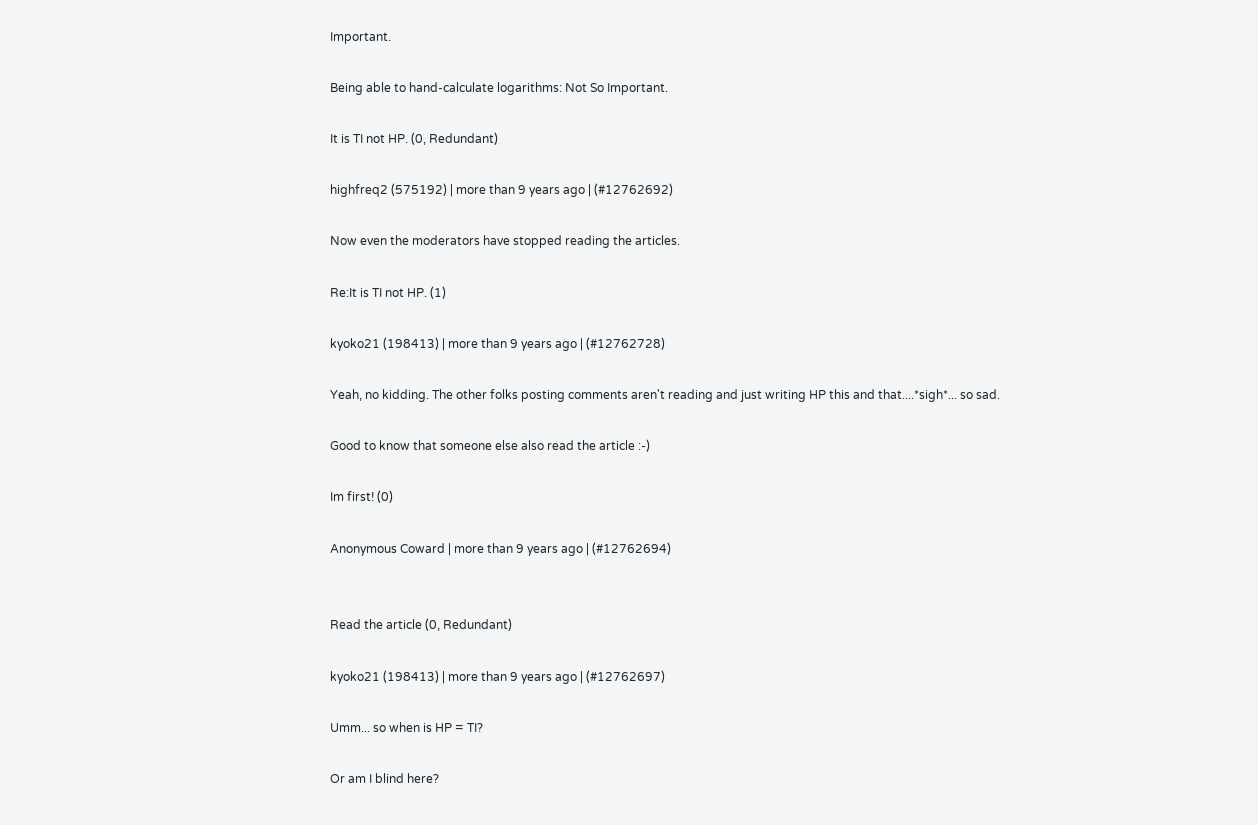Important.

Being able to hand-calculate logarithms: Not So Important.

It is TI not HP. (0, Redundant)

highfreq2 (575192) | more than 9 years ago | (#12762692)

Now even the moderators have stopped reading the articles.

Re:It is TI not HP. (1)

kyoko21 (198413) | more than 9 years ago | (#12762728)

Yeah, no kidding. The other folks posting comments aren't reading and just writing HP this and that....*sigh*... so sad.

Good to know that someone else also read the article :-)

Im first! (0)

Anonymous Coward | more than 9 years ago | (#12762694)


Read the article (0, Redundant)

kyoko21 (198413) | more than 9 years ago | (#12762697)

Umm... so when is HP = TI?

Or am I blind here?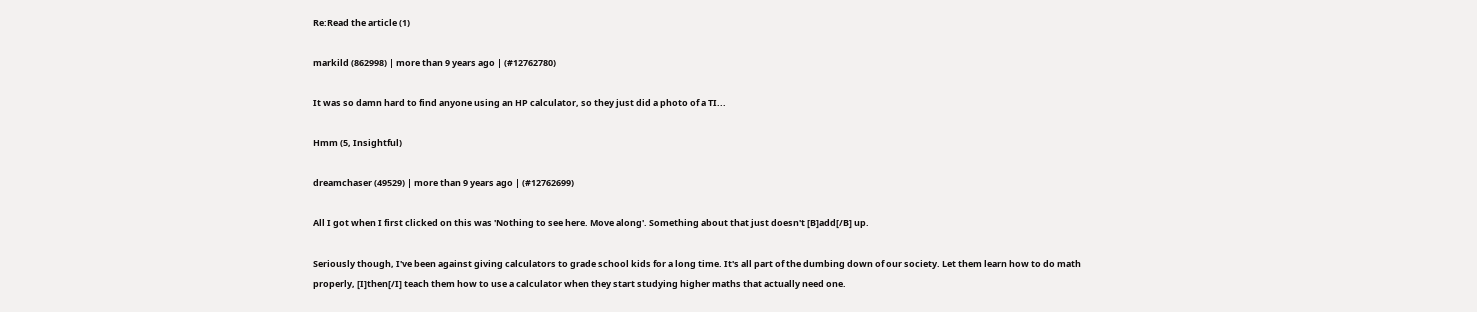Re:Read the article (1)

markild (862998) | more than 9 years ago | (#12762780)

It was so damn hard to find anyone using an HP calculator, so they just did a photo of a TI...

Hmm (5, Insightful)

dreamchaser (49529) | more than 9 years ago | (#12762699)

All I got when I first clicked on this was 'Nothing to see here. Move along'. Something about that just doesn't [B]add[/B] up.

Seriously though, I've been against giving calculators to grade school kids for a long time. It's all part of the dumbing down of our society. Let them learn how to do math properly, [I]then[/I] teach them how to use a calculator when they start studying higher maths that actually need one.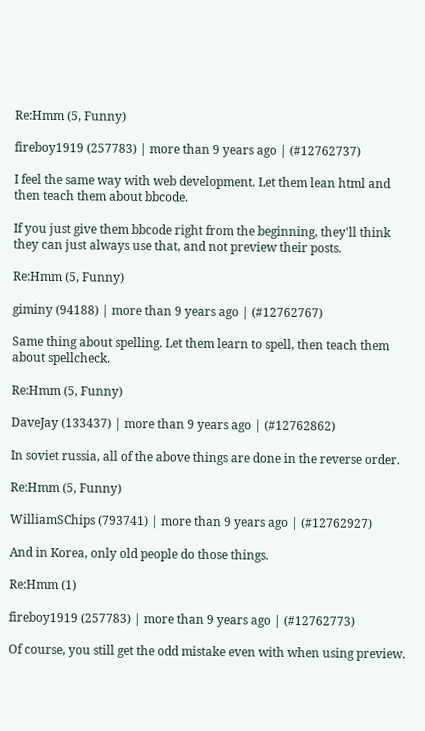Re:Hmm (5, Funny)

fireboy1919 (257783) | more than 9 years ago | (#12762737)

I feel the same way with web development. Let them lean html and then teach them about bbcode.

If you just give them bbcode right from the beginning, they'll think they can just always use that, and not preview their posts.

Re:Hmm (5, Funny)

giminy (94188) | more than 9 years ago | (#12762767)

Same thing about spelling. Let them learn to spell, then teach them about spellcheck.

Re:Hmm (5, Funny)

DaveJay (133437) | more than 9 years ago | (#12762862)

In soviet russia, all of the above things are done in the reverse order.

Re:Hmm (5, Funny)

WilliamSChips (793741) | more than 9 years ago | (#12762927)

And in Korea, only old people do those things.

Re:Hmm (1)

fireboy1919 (257783) | more than 9 years ago | (#12762773)

Of course, you still get the odd mistake even with when using preview.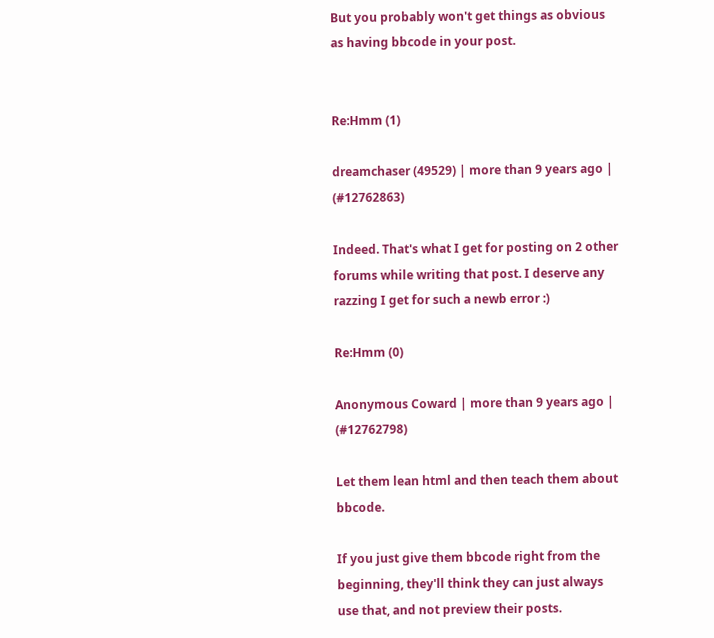But you probably won't get things as obvious as having bbcode in your post.


Re:Hmm (1)

dreamchaser (49529) | more than 9 years ago | (#12762863)

Indeed. That's what I get for posting on 2 other forums while writing that post. I deserve any razzing I get for such a newb error :)

Re:Hmm (0)

Anonymous Coward | more than 9 years ago | (#12762798)

Let them lean html and then teach them about bbcode.

If you just give them bbcode right from the beginning, they'll think they can just always use that, and not preview their posts.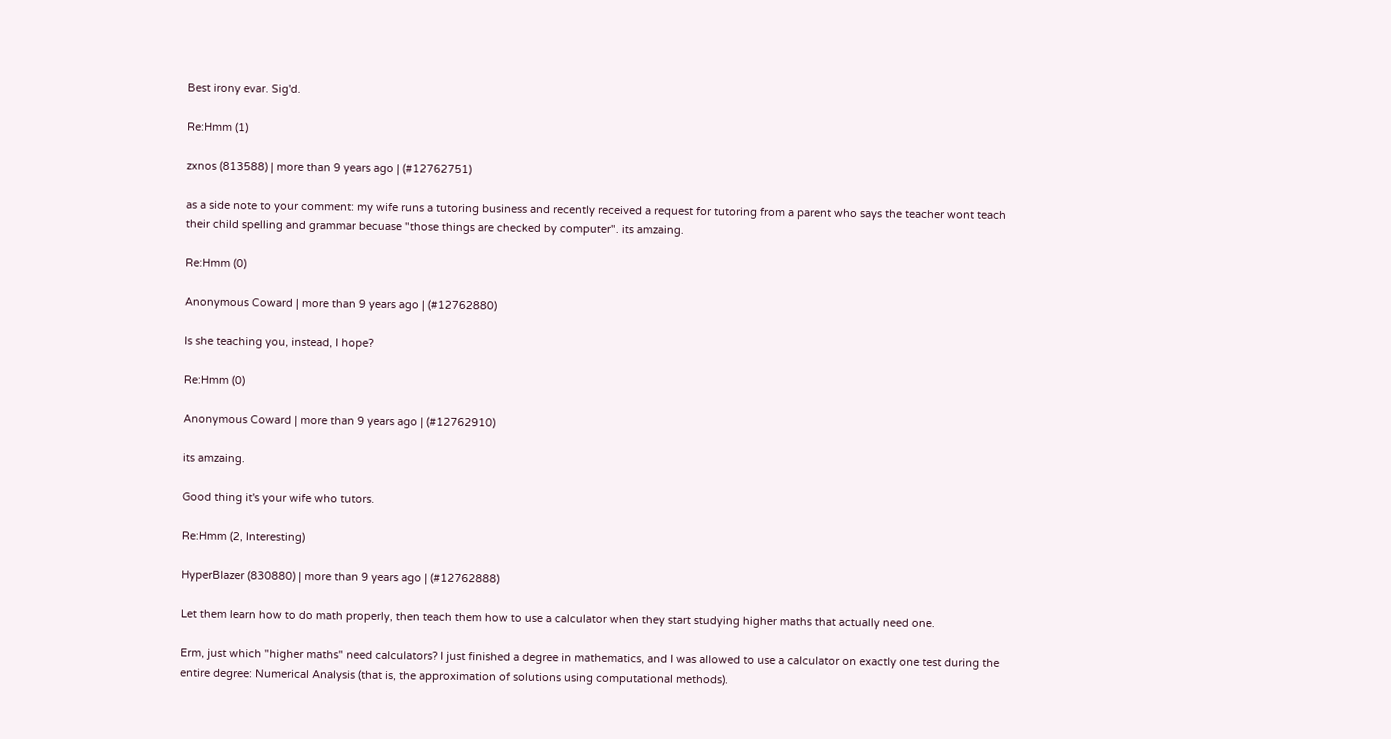Best irony evar. Sig'd.

Re:Hmm (1)

zxnos (813588) | more than 9 years ago | (#12762751)

as a side note to your comment: my wife runs a tutoring business and recently received a request for tutoring from a parent who says the teacher wont teach their child spelling and grammar becuase "those things are checked by computer". its amzaing.

Re:Hmm (0)

Anonymous Coward | more than 9 years ago | (#12762880)

Is she teaching you, instead, I hope?

Re:Hmm (0)

Anonymous Coward | more than 9 years ago | (#12762910)

its amzaing.

Good thing it's your wife who tutors.

Re:Hmm (2, Interesting)

HyperBlazer (830880) | more than 9 years ago | (#12762888)

Let them learn how to do math properly, then teach them how to use a calculator when they start studying higher maths that actually need one.

Erm, just which "higher maths" need calculators? I just finished a degree in mathematics, and I was allowed to use a calculator on exactly one test during the entire degree: Numerical Analysis (that is, the approximation of solutions using computational methods).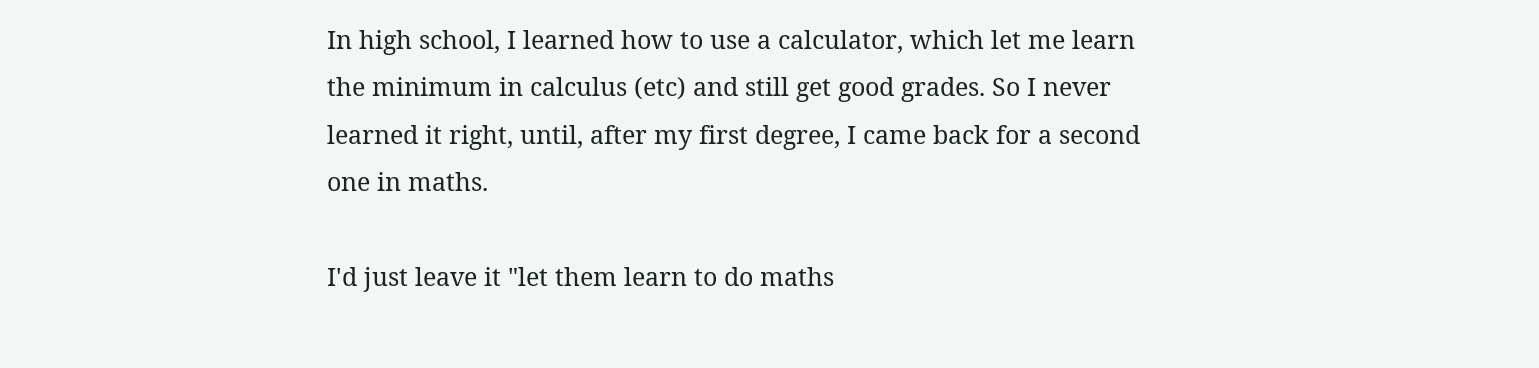In high school, I learned how to use a calculator, which let me learn the minimum in calculus (etc) and still get good grades. So I never learned it right, until, after my first degree, I came back for a second one in maths.

I'd just leave it "let them learn to do maths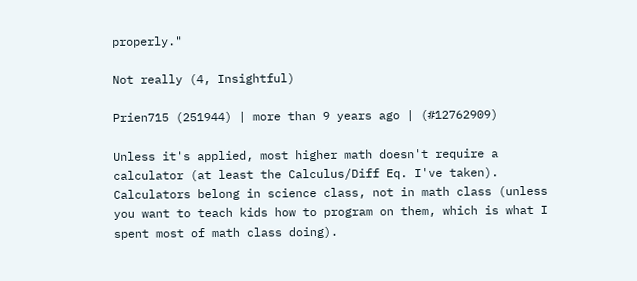properly."

Not really (4, Insightful)

Prien715 (251944) | more than 9 years ago | (#12762909)

Unless it's applied, most higher math doesn't require a calculator (at least the Calculus/Diff Eq. I've taken). Calculators belong in science class, not in math class (unless you want to teach kids how to program on them, which is what I spent most of math class doing).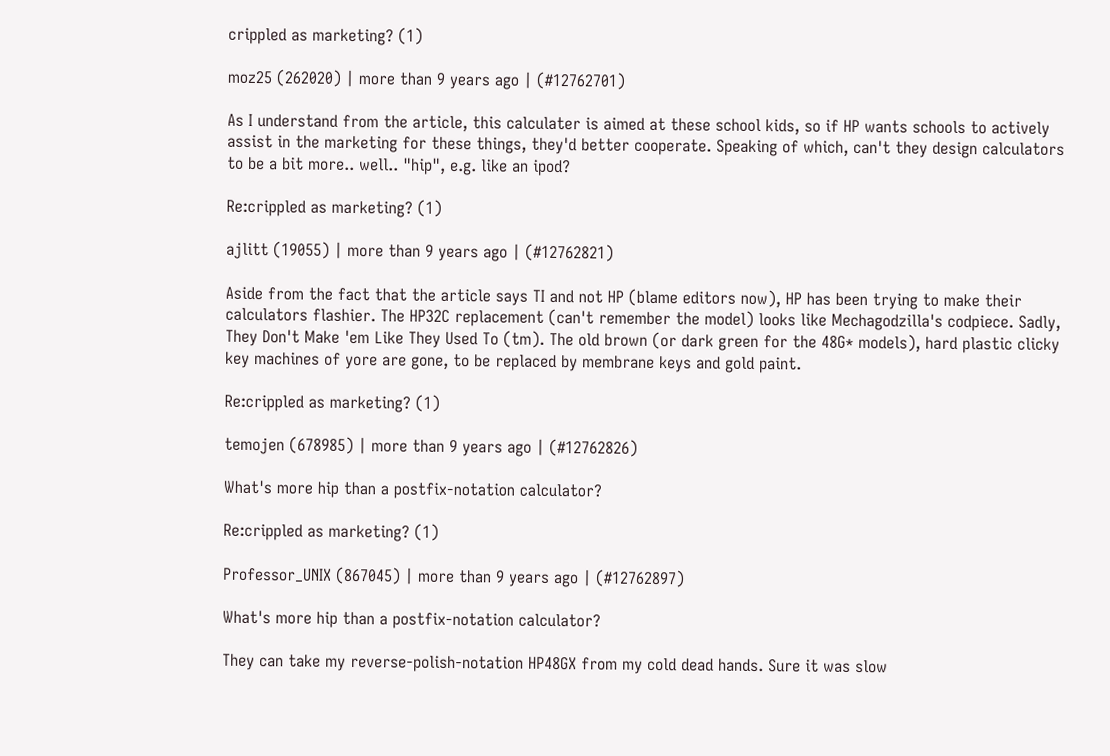crippled as marketing? (1)

moz25 (262020) | more than 9 years ago | (#12762701)

As I understand from the article, this calculater is aimed at these school kids, so if HP wants schools to actively assist in the marketing for these things, they'd better cooperate. Speaking of which, can't they design calculators to be a bit more.. well.. "hip", e.g. like an ipod?

Re:crippled as marketing? (1)

ajlitt (19055) | more than 9 years ago | (#12762821)

Aside from the fact that the article says TI and not HP (blame editors now), HP has been trying to make their calculators flashier. The HP32C replacement (can't remember the model) looks like Mechagodzilla's codpiece. Sadly, They Don't Make 'em Like They Used To (tm). The old brown (or dark green for the 48G* models), hard plastic clicky key machines of yore are gone, to be replaced by membrane keys and gold paint.

Re:crippled as marketing? (1)

temojen (678985) | more than 9 years ago | (#12762826)

What's more hip than a postfix-notation calculator?

Re:crippled as marketing? (1)

Professor_UNIX (867045) | more than 9 years ago | (#12762897)

What's more hip than a postfix-notation calculator?

They can take my reverse-polish-notation HP48GX from my cold dead hands. Sure it was slow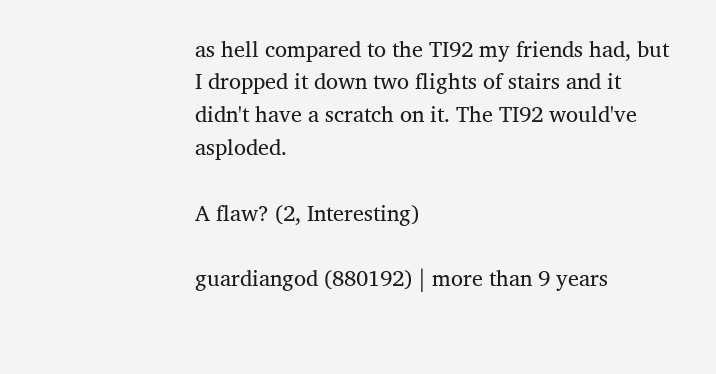as hell compared to the TI92 my friends had, but I dropped it down two flights of stairs and it didn't have a scratch on it. The TI92 would've asploded.

A flaw? (2, Interesting)

guardiangod (880192) | more than 9 years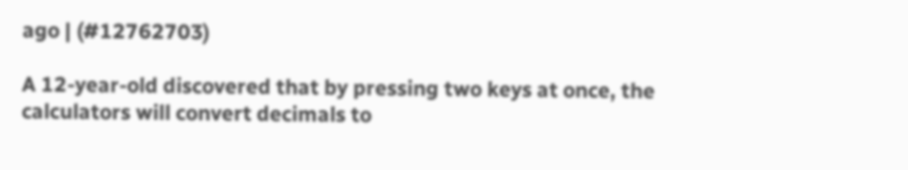ago | (#12762703)

A 12-year-old discovered that by pressing two keys at once, the calculators will convert decimals to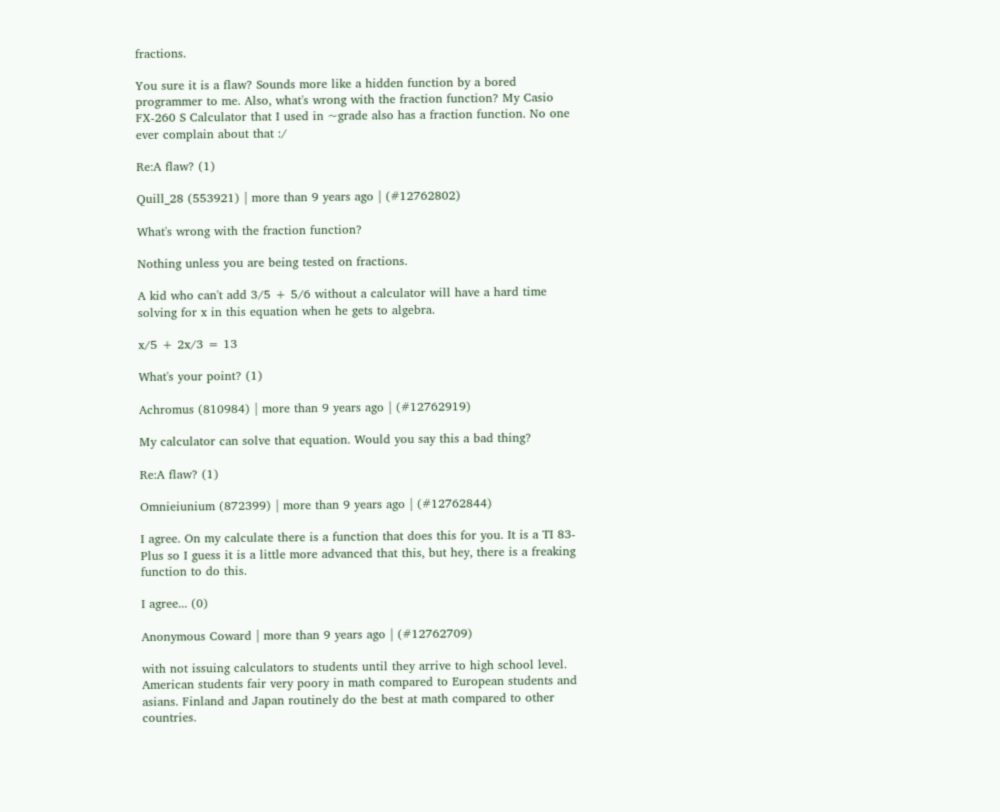fractions.

You sure it is a flaw? Sounds more like a hidden function by a bored programmer to me. Also, what's wrong with the fraction function? My Casio FX-260 S Calculator that I used in ~grade also has a fraction function. No one ever complain about that :/

Re:A flaw? (1)

Quill_28 (553921) | more than 9 years ago | (#12762802)

What's wrong with the fraction function?

Nothing unless you are being tested on fractions.

A kid who can't add 3/5 + 5/6 without a calculator will have a hard time solving for x in this equation when he gets to algebra.

x/5 + 2x/3 = 13

What's your point? (1)

Achromus (810984) | more than 9 years ago | (#12762919)

My calculator can solve that equation. Would you say this a bad thing?

Re:A flaw? (1)

Omnieiunium (872399) | more than 9 years ago | (#12762844)

I agree. On my calculate there is a function that does this for you. It is a TI 83-Plus so I guess it is a little more advanced that this, but hey, there is a freaking function to do this.

I agree... (0)

Anonymous Coward | more than 9 years ago | (#12762709)

with not issuing calculators to students until they arrive to high school level. American students fair very poory in math compared to European students and asians. Finland and Japan routinely do the best at math compared to other countries.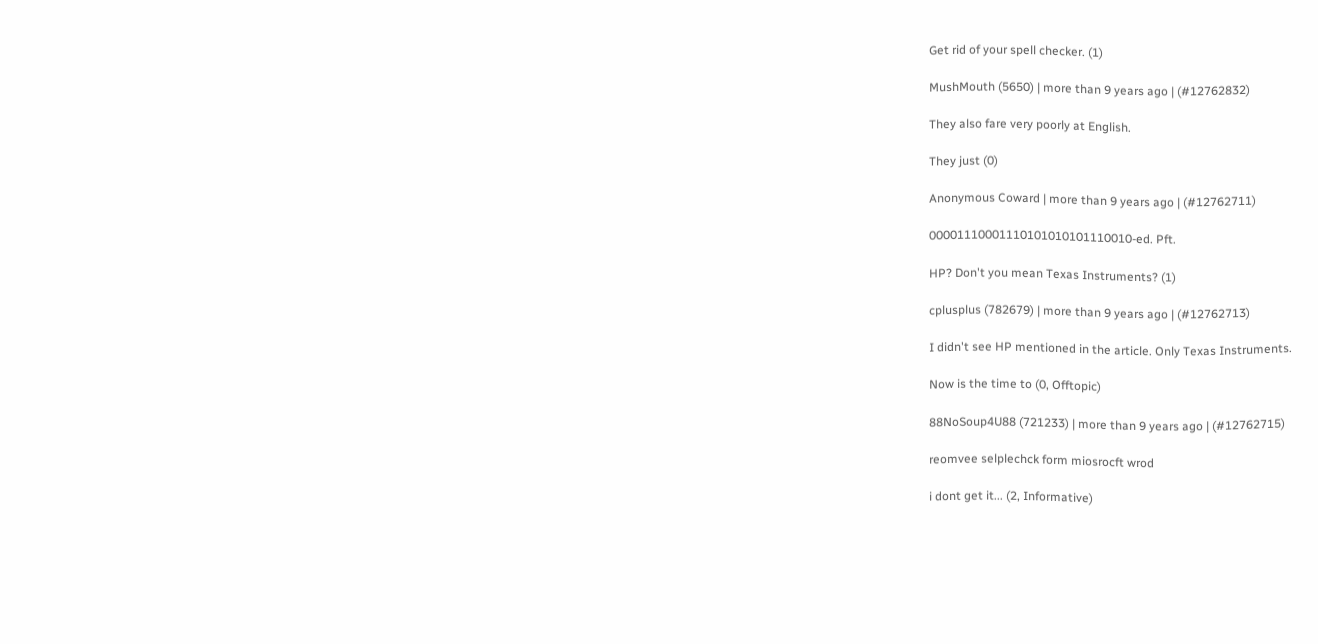Get rid of your spell checker. (1)

MushMouth (5650) | more than 9 years ago | (#12762832)

They also fare very poorly at English.

They just (0)

Anonymous Coward | more than 9 years ago | (#12762711)

00001110001110101010101110010-ed. Pft.

HP? Don't you mean Texas Instruments? (1)

cplusplus (782679) | more than 9 years ago | (#12762713)

I didn't see HP mentioned in the article. Only Texas Instruments.

Now is the time to (0, Offtopic)

88NoSoup4U88 (721233) | more than 9 years ago | (#12762715)

reomvee selplechck form miosrocft wrod

i dont get it... (2, Informative)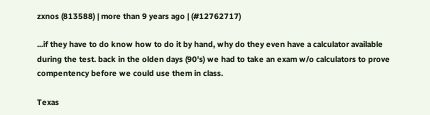zxnos (813588) | more than 9 years ago | (#12762717)

...if they have to do know how to do it by hand, why do they even have a calculator available during the test. back in the olden days (90's) we had to take an exam w/o calculators to prove compentency before we could use them in class.

Texas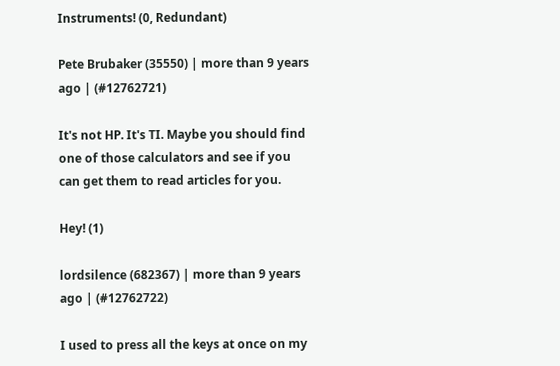Instruments! (0, Redundant)

Pete Brubaker (35550) | more than 9 years ago | (#12762721)

It's not HP. It's TI. Maybe you should find one of those calculators and see if you can get them to read articles for you.

Hey! (1)

lordsilence (682367) | more than 9 years ago | (#12762722)

I used to press all the keys at once on my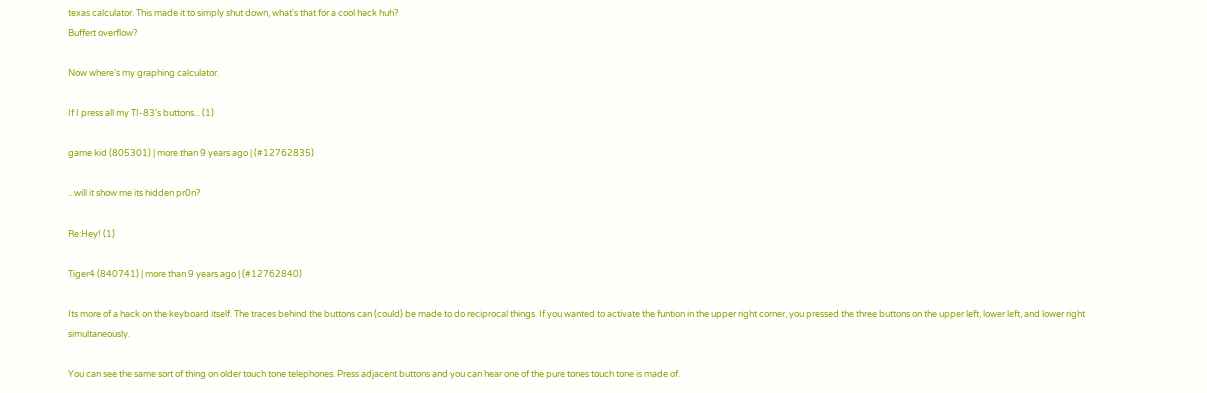texas calculator. This made it to simply shut down, what's that for a cool hack huh?
Buffert overflow?

Now where's my graphing calculator.

If I press all my TI-83's buttons... (1)

game kid (805301) | more than 9 years ago | (#12762835)

...will it show me its hidden pr0n?

Re:Hey! (1)

Tiger4 (840741) | more than 9 years ago | (#12762840)

Its more of a hack on the keyboard itself. The traces behind the buttons can (could) be made to do reciprocal things. If you wanted to activate the funtion in the upper right corner, you pressed the three buttons on the upper left, lower left, and lower right simultaneously.

You can see the same sort of thing on older touch tone telephones. Press adjacent buttons and you can hear one of the pure tones touch tone is made of.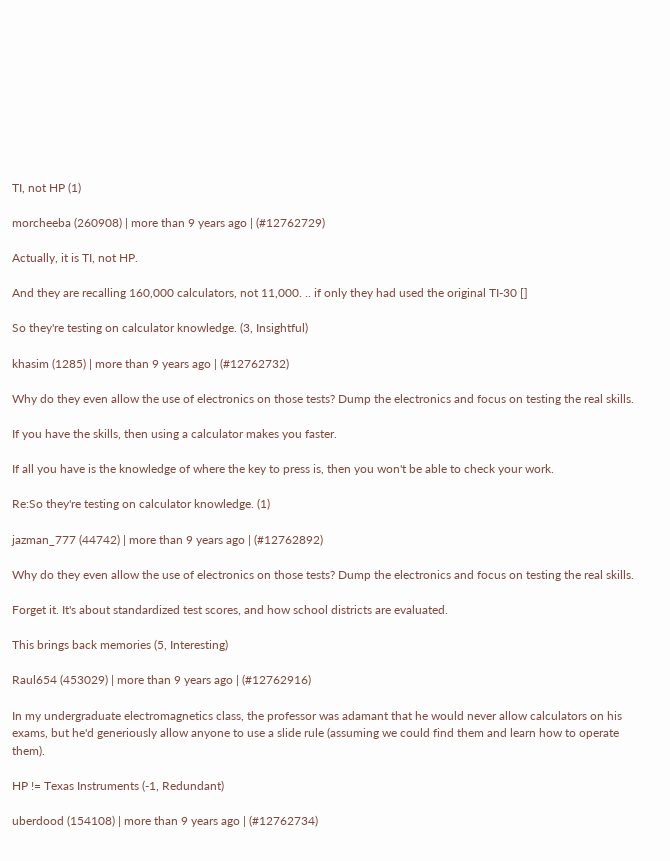TI, not HP (1)

morcheeba (260908) | more than 9 years ago | (#12762729)

Actually, it is TI, not HP.

And they are recalling 160,000 calculators, not 11,000. .. if only they had used the original TI-30 []

So they're testing on calculator knowledge. (3, Insightful)

khasim (1285) | more than 9 years ago | (#12762732)

Why do they even allow the use of electronics on those tests? Dump the electronics and focus on testing the real skills.

If you have the skills, then using a calculator makes you faster.

If all you have is the knowledge of where the key to press is, then you won't be able to check your work.

Re:So they're testing on calculator knowledge. (1)

jazman_777 (44742) | more than 9 years ago | (#12762892)

Why do they even allow the use of electronics on those tests? Dump the electronics and focus on testing the real skills.

Forget it. It's about standardized test scores, and how school districts are evaluated.

This brings back memories (5, Interesting)

Raul654 (453029) | more than 9 years ago | (#12762916)

In my undergraduate electromagnetics class, the professor was adamant that he would never allow calculators on his exams, but he'd generiously allow anyone to use a slide rule (assuming we could find them and learn how to operate them).

HP != Texas Instruments (-1, Redundant)

uberdood (154108) | more than 9 years ago | (#12762734)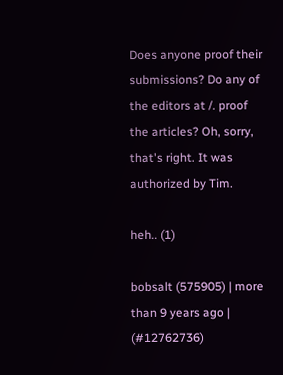Does anyone proof their submissions? Do any of the editors at /. proof the articles? Oh, sorry, that's right. It was authorized by Tim.

heh.. (1)

bobsalt (575905) | more than 9 years ago | (#12762736)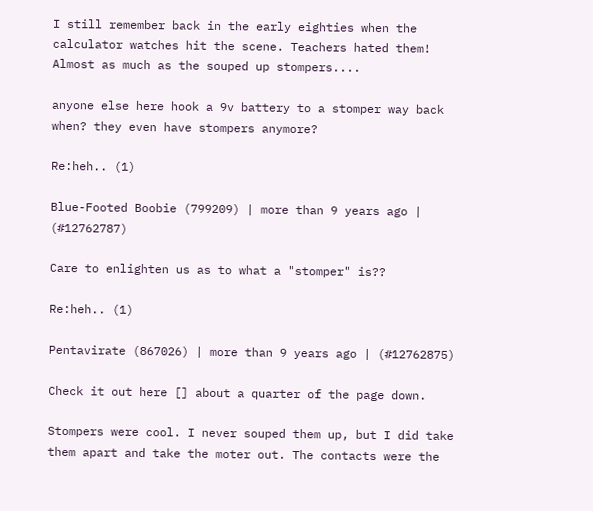I still remember back in the early eighties when the calculator watches hit the scene. Teachers hated them! Almost as much as the souped up stompers....

anyone else here hook a 9v battery to a stomper way back when? they even have stompers anymore?

Re:heh.. (1)

Blue-Footed Boobie (799209) | more than 9 years ago | (#12762787)

Care to enlighten us as to what a "stomper" is??

Re:heh.. (1)

Pentavirate (867026) | more than 9 years ago | (#12762875)

Check it out here [] about a quarter of the page down.

Stompers were cool. I never souped them up, but I did take them apart and take the moter out. The contacts were the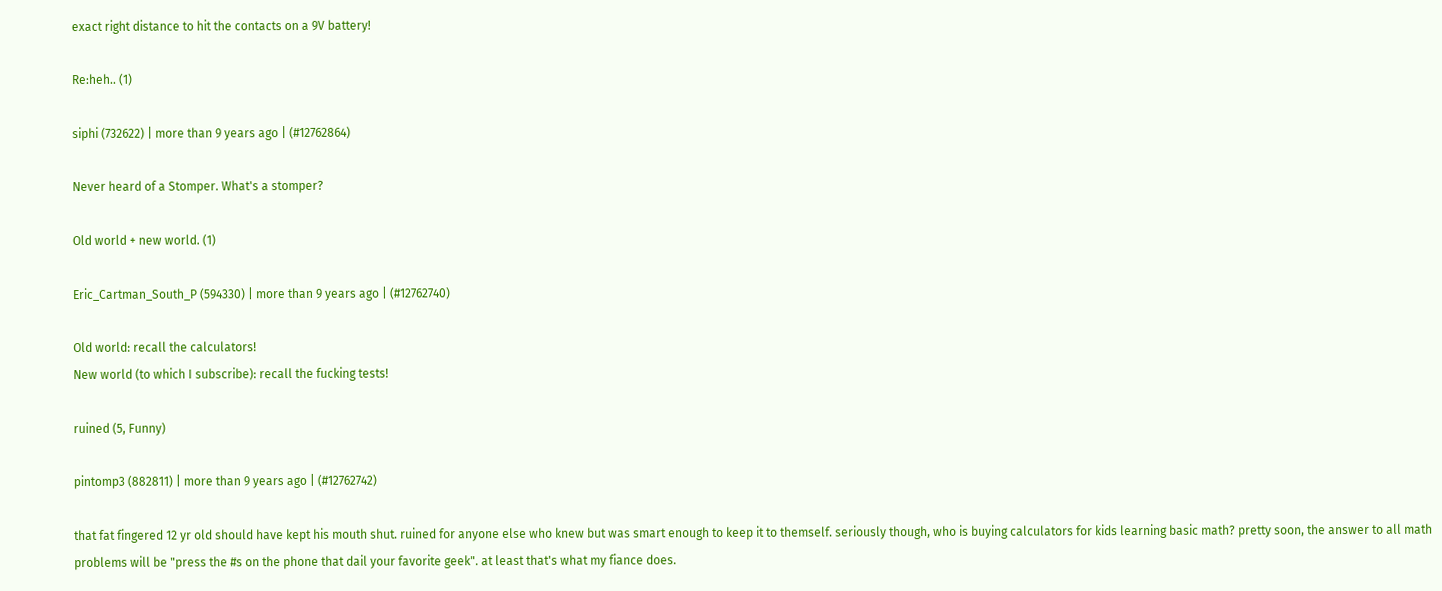exact right distance to hit the contacts on a 9V battery!

Re:heh.. (1)

siphi (732622) | more than 9 years ago | (#12762864)

Never heard of a Stomper. What's a stomper?

Old world + new world. (1)

Eric_Cartman_South_P (594330) | more than 9 years ago | (#12762740)

Old world: recall the calculators!
New world (to which I subscribe): recall the fucking tests!

ruined (5, Funny)

pintomp3 (882811) | more than 9 years ago | (#12762742)

that fat fingered 12 yr old should have kept his mouth shut. ruined for anyone else who knew but was smart enough to keep it to themself. seriously though, who is buying calculators for kids learning basic math? pretty soon, the answer to all math problems will be "press the #s on the phone that dail your favorite geek". at least that's what my fiance does.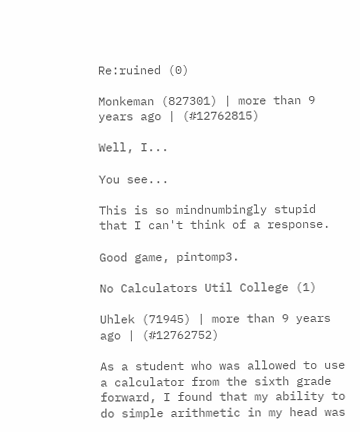Re:ruined (0)

Monkeman (827301) | more than 9 years ago | (#12762815)

Well, I...

You see...

This is so mindnumbingly stupid that I can't think of a response.

Good game, pintomp3.

No Calculators Util College (1)

Uhlek (71945) | more than 9 years ago | (#12762752)

As a student who was allowed to use a calculator from the sixth grade forward, I found that my ability to do simple arithmetic in my head was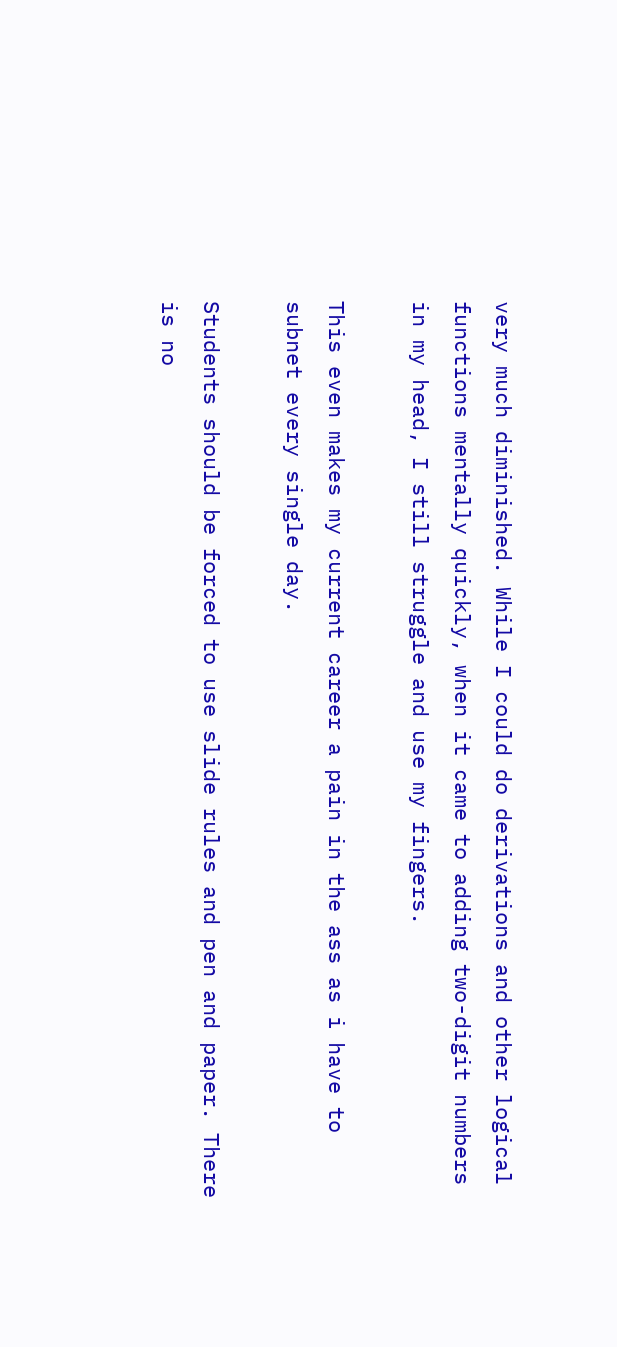very much diminished. While I could do derivations and other logical functions mentally quickly, when it came to adding two-digit numbers in my head, I still struggle and use my fingers.

This even makes my current career a pain in the ass as i have to subnet every single day.

Students should be forced to use slide rules and pen and paper. There is no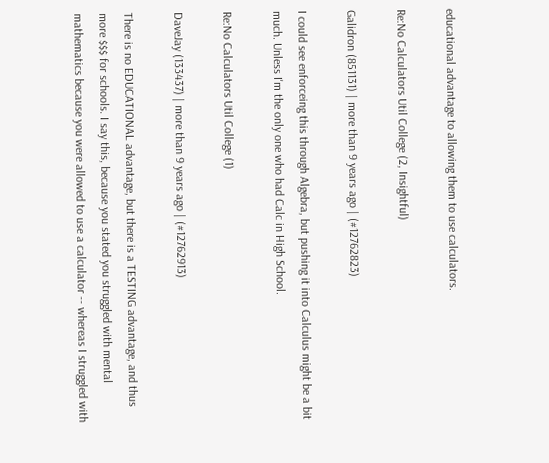educational advantage to allowing them to use calculators.

Re:No Calculators Util College (2, Insightful)

Galidron (851131) | more than 9 years ago | (#12762823)

I could see enforceing this through Algebra, but pushing it into Calculus might be a bit much. Unless I'm the only one who had Calc in High School.

Re:No Calculators Util College (1)

DaveJay (133437) | more than 9 years ago | (#12762913)

There is no EDUCATIONAL advantage, but there is a TESTING advantage, and thus more $$$ for schools. I say this, because you stated you struggled with mental mathematics because you were allowed to use a calculator -- whereas I struggled with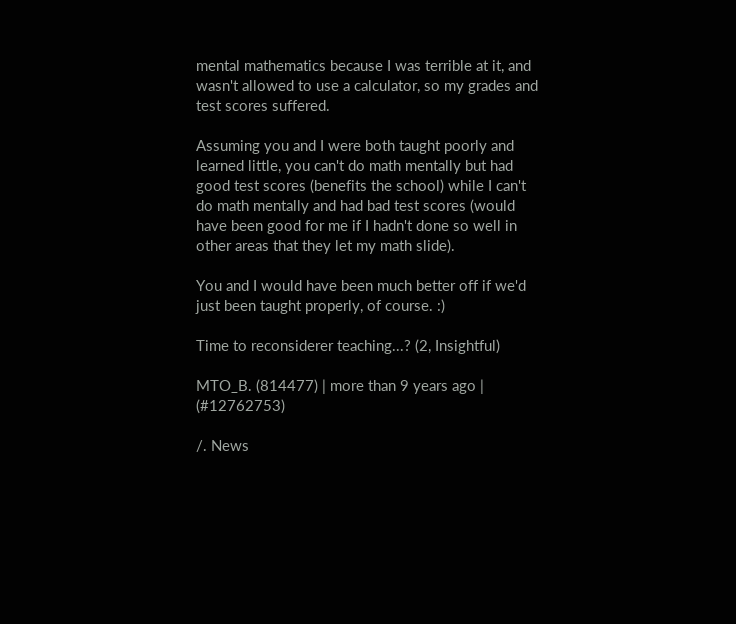mental mathematics because I was terrible at it, and wasn't allowed to use a calculator, so my grades and test scores suffered.

Assuming you and I were both taught poorly and learned little, you can't do math mentally but had good test scores (benefits the school) while I can't do math mentally and had bad test scores (would have been good for me if I hadn't done so well in other areas that they let my math slide).

You and I would have been much better off if we'd just been taught properly, of course. :)

Time to reconsiderer teaching...? (2, Insightful)

MTO_B. (814477) | more than 9 years ago | (#12762753)

/. News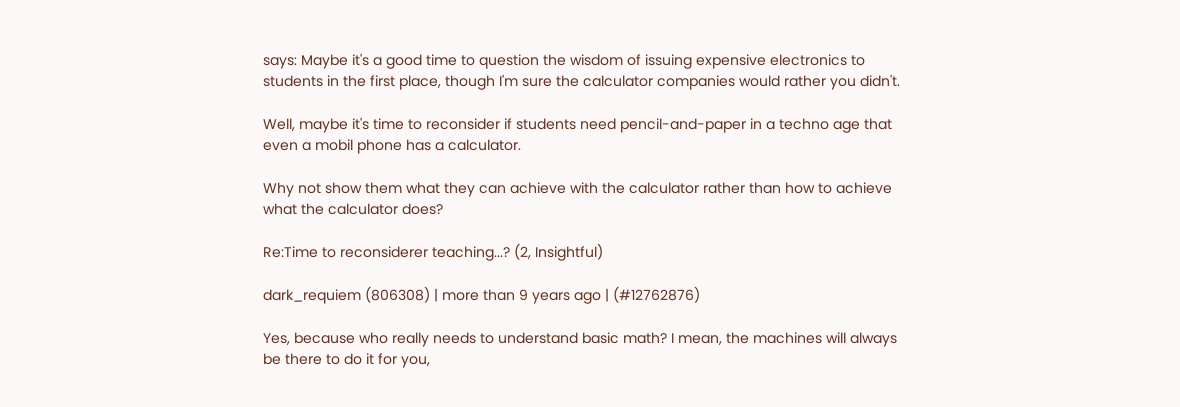says: Maybe it's a good time to question the wisdom of issuing expensive electronics to students in the first place, though I'm sure the calculator companies would rather you didn't.

Well, maybe it's time to reconsider if students need pencil-and-paper in a techno age that even a mobil phone has a calculator.

Why not show them what they can achieve with the calculator rather than how to achieve what the calculator does?

Re:Time to reconsiderer teaching...? (2, Insightful)

dark_requiem (806308) | more than 9 years ago | (#12762876)

Yes, because who really needs to understand basic math? I mean, the machines will always be there to do it for you,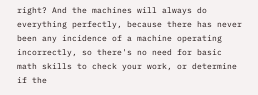right? And the machines will always do everything perfectly, because there has never been any incidence of a machine operating incorrectly, so there's no need for basic math skills to check your work, or determine if the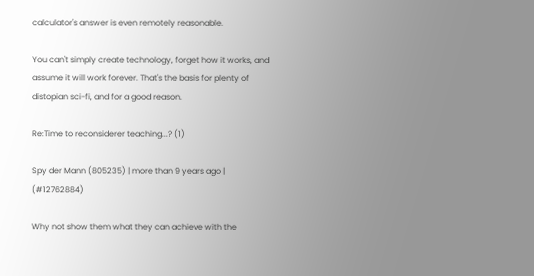calculator's answer is even remotely reasonable.

You can't simply create technology, forget how it works, and assume it will work forever. That's the basis for plenty of distopian sci-fi, and for a good reason.

Re:Time to reconsiderer teaching...? (1)

Spy der Mann (805235) | more than 9 years ago | (#12762884)

Why not show them what they can achieve with the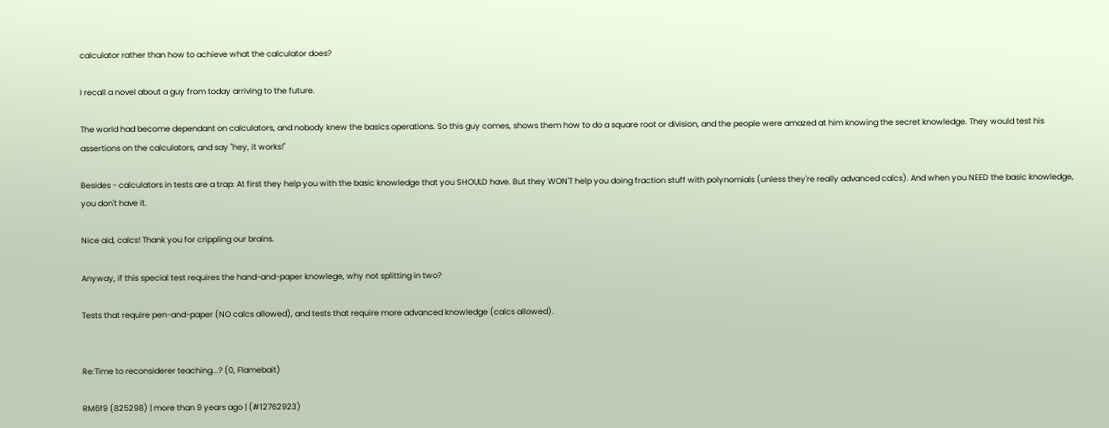calculator rather than how to achieve what the calculator does?

I recall a novel about a guy from today arriving to the future.

The world had become dependant on calculators, and nobody knew the basics operations. So this guy comes, shows them how to do a square root or division, and the people were amazed at him knowing the secret knowledge. They would test his assertions on the calculators, and say "hey, it works!"

Besides - calculators in tests are a trap: At first they help you with the basic knowledge that you SHOULD have. But they WON'T help you doing fraction stuff with polynomials (unless they're really advanced calcs). And when you NEED the basic knowledge, you don't have it.

Nice aid, calcs! Thank you for crippling our brains.

Anyway, if this special test requires the hand-and-paper knowlege, why not splitting in two?

Tests that require pen-and-paper (NO calcs allowed), and tests that require more advanced knowledge (calcs allowed).


Re:Time to reconsiderer teaching...? (0, Flamebait)

RM6f9 (825298) | more than 9 years ago | (#12762923)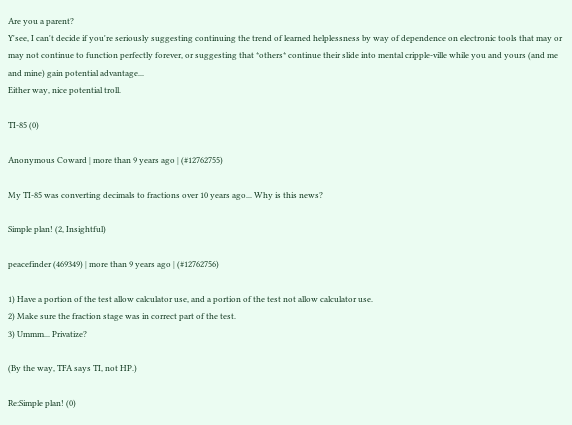Are you a parent?
Y'see, I can't decide if you're seriously suggesting continuing the trend of learned helplessness by way of dependence on electronic tools that may or may not continue to function perfectly forever, or suggesting that *others* continue their slide into mental cripple-ville while you and yours (and me and mine) gain potential advantage...
Either way, nice potential troll.

TI-85 (0)

Anonymous Coward | more than 9 years ago | (#12762755)

My TI-85 was converting decimals to fractions over 10 years ago... Why is this news?

Simple plan! (2, Insightful)

peacefinder (469349) | more than 9 years ago | (#12762756)

1) Have a portion of the test allow calculator use, and a portion of the test not allow calculator use.
2) Make sure the fraction stage was in correct part of the test.
3) Ummm... Privatize?

(By the way, TFA says TI, not HP.)

Re:Simple plan! (0)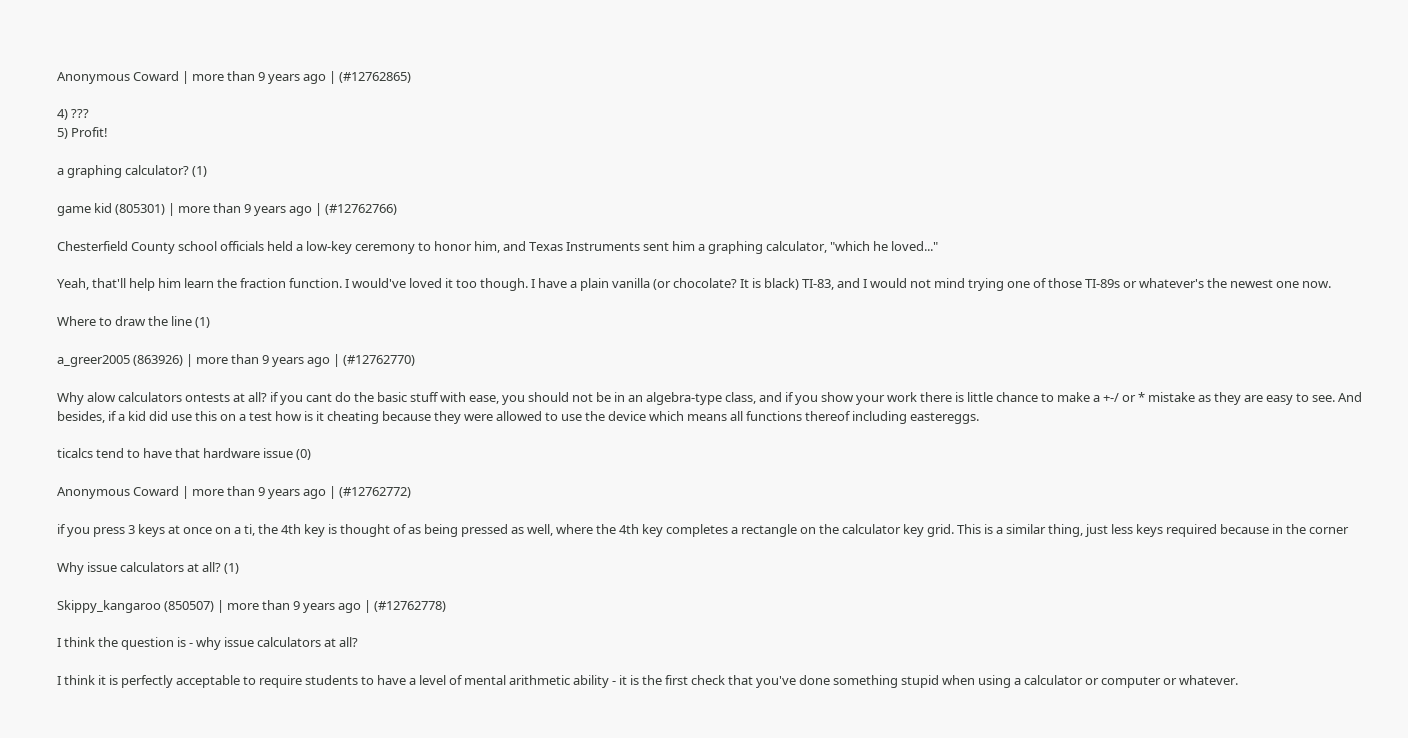Anonymous Coward | more than 9 years ago | (#12762865)

4) ???
5) Profit!

a graphing calculator? (1)

game kid (805301) | more than 9 years ago | (#12762766)

Chesterfield County school officials held a low-key ceremony to honor him, and Texas Instruments sent him a graphing calculator, "which he loved..."

Yeah, that'll help him learn the fraction function. I would've loved it too though. I have a plain vanilla (or chocolate? It is black) TI-83, and I would not mind trying one of those TI-89s or whatever's the newest one now.

Where to draw the line (1)

a_greer2005 (863926) | more than 9 years ago | (#12762770)

Why alow calculators ontests at all? if you cant do the basic stuff with ease, you should not be in an algebra-type class, and if you show your work there is little chance to make a +-/ or * mistake as they are easy to see. And besides, if a kid did use this on a test how is it cheating because they were allowed to use the device which means all functions thereof including eastereggs.

ticalcs tend to have that hardware issue (0)

Anonymous Coward | more than 9 years ago | (#12762772)

if you press 3 keys at once on a ti, the 4th key is thought of as being pressed as well, where the 4th key completes a rectangle on the calculator key grid. This is a similar thing, just less keys required because in the corner

Why issue calculators at all? (1)

Skippy_kangaroo (850507) | more than 9 years ago | (#12762778)

I think the question is - why issue calculators at all?

I think it is perfectly acceptable to require students to have a level of mental arithmetic ability - it is the first check that you've done something stupid when using a calculator or computer or whatever.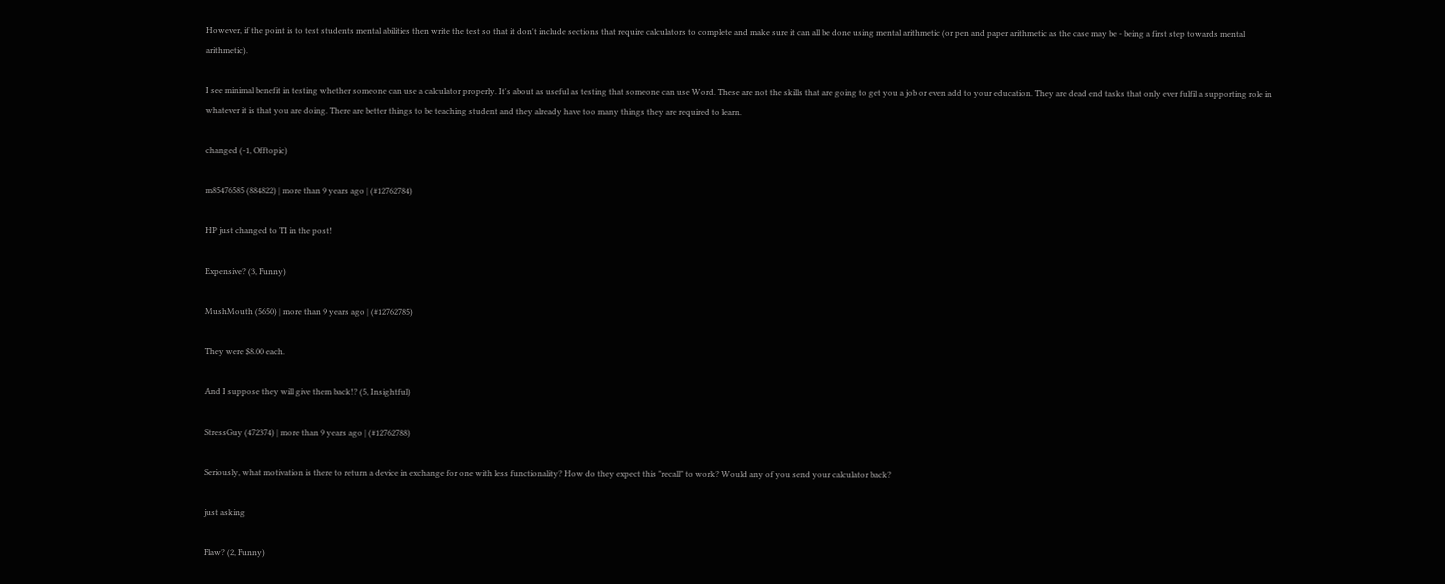However, if the point is to test students mental abilities then write the test so that it don't include sections that require calculators to complete and make sure it can all be done using mental arithmetic (or pen and paper arithmetic as the case may be - being a first step towards mental arithmetic).

I see minimal benefit in testing whether someone can use a calculator properly. It's about as useful as testing that someone can use Word. These are not the skills that are going to get you a job or even add to your education. They are dead end tasks that only ever fulfil a supporting role in whatever it is that you are doing. There are better things to be teaching student and they already have too many things they are required to learn.

changed (-1, Offtopic)

m85476585 (884822) | more than 9 years ago | (#12762784)

HP just changed to TI in the post!

Expensive? (3, Funny)

MushMouth (5650) | more than 9 years ago | (#12762785)

They were $8.00 each.

And I suppose they will give them back!? (5, Insightful)

StressGuy (472374) | more than 9 years ago | (#12762788)

Seriously, what motivation is there to return a device in exchange for one with less functionality? How do they expect this "recall" to work? Would any of you send your calculator back?

just asking

Flaw? (2, Funny)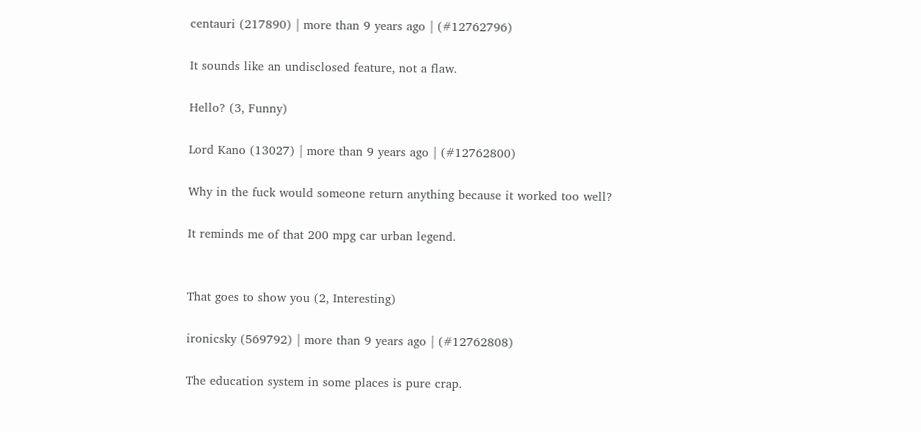centauri (217890) | more than 9 years ago | (#12762796)

It sounds like an undisclosed feature, not a flaw.

Hello? (3, Funny)

Lord Kano (13027) | more than 9 years ago | (#12762800)

Why in the fuck would someone return anything because it worked too well?

It reminds me of that 200 mpg car urban legend.


That goes to show you (2, Interesting)

ironicsky (569792) | more than 9 years ago | (#12762808)

The education system in some places is pure crap.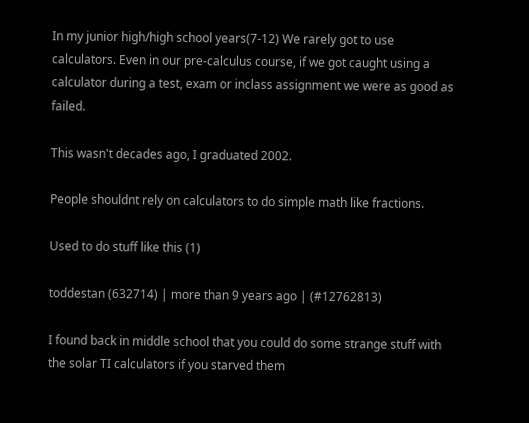In my junior high/high school years(7-12) We rarely got to use calculators. Even in our pre-calculus course, if we got caught using a calculator during a test, exam or inclass assignment we were as good as failed.

This wasn't decades ago, I graduated 2002.

People shouldnt rely on calculators to do simple math like fractions.

Used to do stuff like this (1)

toddestan (632714) | more than 9 years ago | (#12762813)

I found back in middle school that you could do some strange stuff with the solar TI calculators if you starved them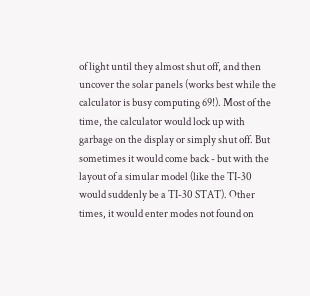of light until they almost shut off, and then uncover the solar panels (works best while the calculator is busy computing 69!). Most of the time, the calculator would lock up with garbage on the display or simply shut off. But sometimes it would come back - but with the layout of a simular model (like the TI-30 would suddenly be a TI-30 STAT). Other times, it would enter modes not found on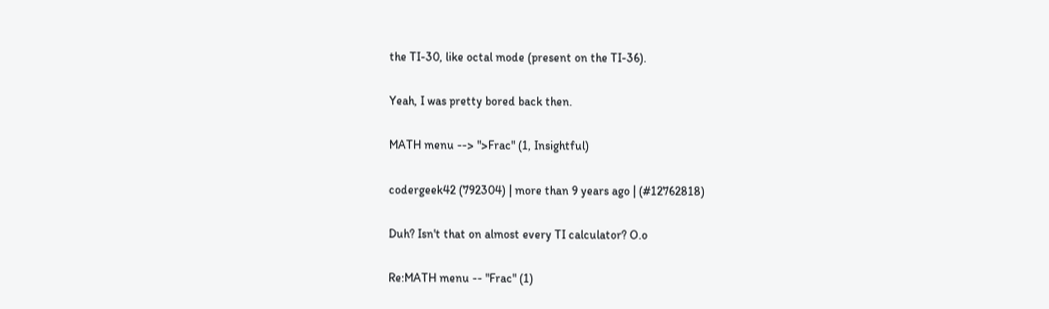the TI-30, like octal mode (present on the TI-36).

Yeah, I was pretty bored back then.

MATH menu --> ">Frac" (1, Insightful)

codergeek42 (792304) | more than 9 years ago | (#12762818)

Duh? Isn't that on almost every TI calculator? O.o

Re:MATH menu -- "Frac" (1)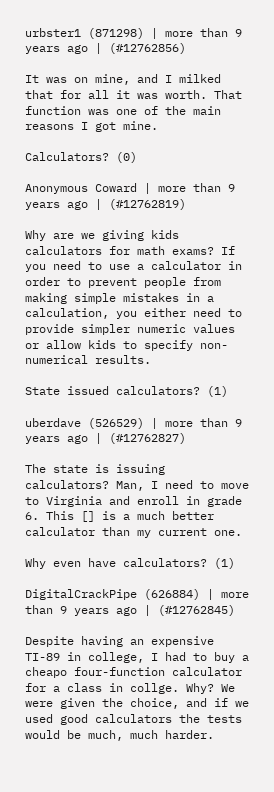urbster1 (871298) | more than 9 years ago | (#12762856)

It was on mine, and I milked that for all it was worth. That function was one of the main reasons I got mine.

Calculators? (0)

Anonymous Coward | more than 9 years ago | (#12762819)

Why are we giving kids calculators for math exams? If you need to use a calculator in order to prevent people from making simple mistakes in a calculation, you either need to provide simpler numeric values or allow kids to specify non-numerical results.

State issued calculators? (1)

uberdave (526529) | more than 9 years ago | (#12762827)

The state is issuing calculators? Man, I need to move to Virginia and enroll in grade 6. This [] is a much better calculator than my current one.

Why even have calculators? (1)

DigitalCrackPipe (626884) | more than 9 years ago | (#12762845)

Despite having an expensive TI-89 in college, I had to buy a cheapo four-function calculator for a class in collge. Why? We were given the choice, and if we used good calculators the tests would be much, much harder.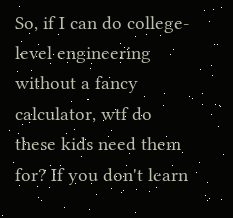So, if I can do college-level engineering without a fancy calculator, wtf do these kids need them for? If you don't learn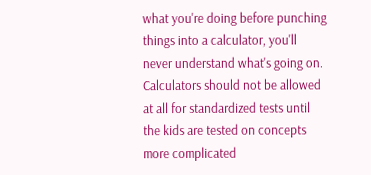what you're doing before punching things into a calculator, you'll never understand what's going on. Calculators should not be allowed at all for standardized tests until the kids are tested on concepts more complicated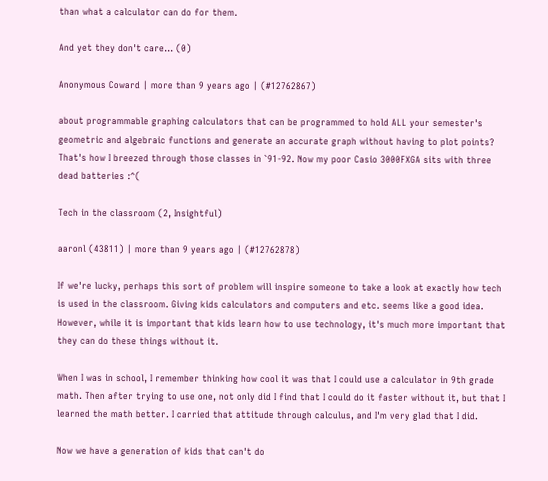than what a calculator can do for them.

And yet they don't care... (0)

Anonymous Coward | more than 9 years ago | (#12762867)

about programmable graphing calculators that can be programmed to hold ALL your semester's geometric and algebraic functions and generate an accurate graph without having to plot points? That's how I breezed through those classes in `91-92. Now my poor Casio 3000FXGA sits with three dead batteries :^(

Tech in the classroom (2, Insightful)

aaronl (43811) | more than 9 years ago | (#12762878)

If we're lucky, perhaps this sort of problem will inspire someone to take a look at exactly how tech is used in the classroom. Giving kids calculators and computers and etc. seems like a good idea. However, while it is important that kids learn how to use technology, it's much more important that they can do these things without it.

When I was in school, I remember thinking how cool it was that I could use a calculator in 9th grade math. Then after trying to use one, not only did I find that I could do it faster without it, but that I learned the math better. I carried that attitude through calculus, and I'm very glad that I did.

Now we have a generation of kids that can't do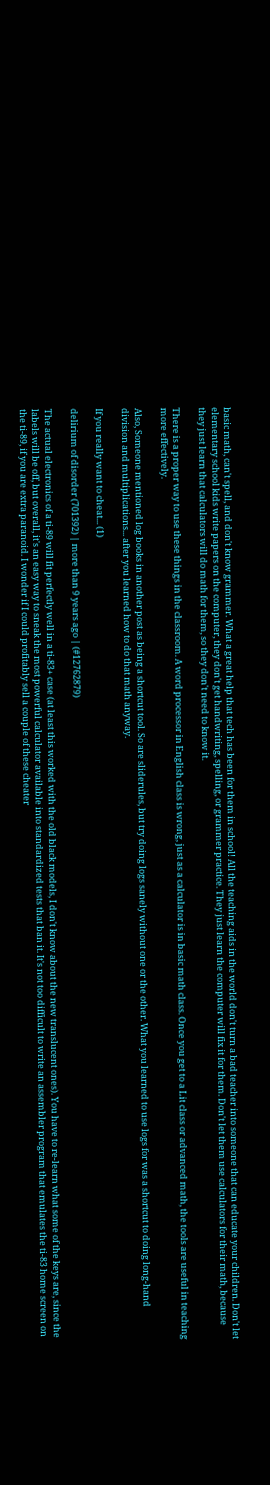basic math, can't spell, and don't know grammer. What a great help that tech has been for them in school! All the teaching aids in the world don't turn a bad teacher into someone that can educate your children. Don't let elementary school kids write papers on the computer, they don't get handwriting, spelling, or grammer practice. They just learn the computer will fix it for them. Don't let them use calculators for their math, because they just learn that calculators will do math for them, so they don't need to know it.

There is a proper way to use these things in the classroom. A word processor in English class is wrong, just as a calculator is in basic math class. Once you get to a Lit class or advanced math, the tools are useful in teaching more effectively.

Also, Someone mentioned log books in another post as being a shortcut tool. So are sliderules, but try doing logs sanely without one or the other. What you learned to use logs for was a shortcut to doing long-hand division and multiplications... after you learned how to do that math anyway.

If you really want to cheat... (1)

delirium of disorder (701392) | more than 9 years ago | (#12762879)

The actual electronics of a ti-89 will fit perfectly well in a ti-83+ case (at least this worked with the old black models, I don't know about the new translucent ones). You have to re-learn what some of the keys are, since the labels will be off, but overall, it's an easy way to sneak the most powerful calculator available into standardized tests that ban it. It's not too difficult to write an assembler program that emulates the ti-83 home screen on the ti-89, if you are extra paranoid. I wonder if I could profitably sell a couple of these cheater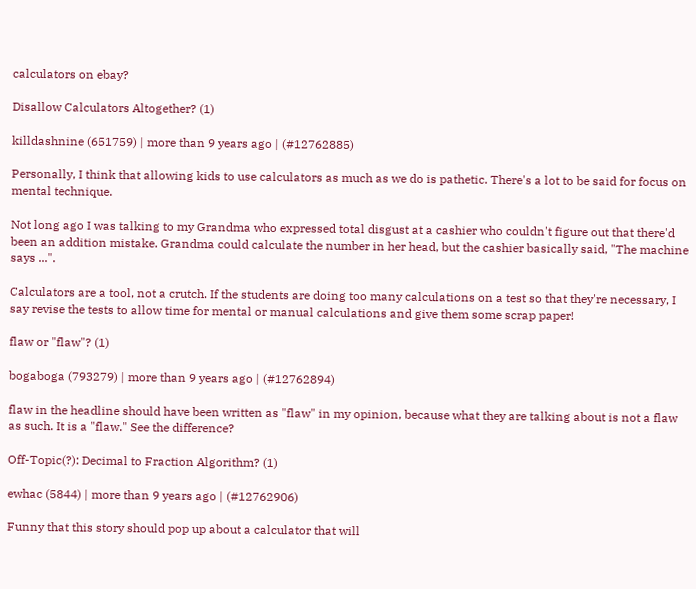calculators on ebay?

Disallow Calculators Altogether? (1)

killdashnine (651759) | more than 9 years ago | (#12762885)

Personally, I think that allowing kids to use calculators as much as we do is pathetic. There's a lot to be said for focus on mental technique.

Not long ago I was talking to my Grandma who expressed total disgust at a cashier who couldn't figure out that there'd been an addition mistake. Grandma could calculate the number in her head, but the cashier basically said, "The machine says ...".

Calculators are a tool, not a crutch. If the students are doing too many calculations on a test so that they're necessary, I say revise the tests to allow time for mental or manual calculations and give them some scrap paper!

flaw or "flaw"? (1)

bogaboga (793279) | more than 9 years ago | (#12762894)

flaw in the headline should have been written as "flaw" in my opinion, because what they are talking about is not a flaw as such. It is a "flaw." See the difference?

Off-Topic(?): Decimal to Fraction Algorithm? (1)

ewhac (5844) | more than 9 years ago | (#12762906)

Funny that this story should pop up about a calculator that will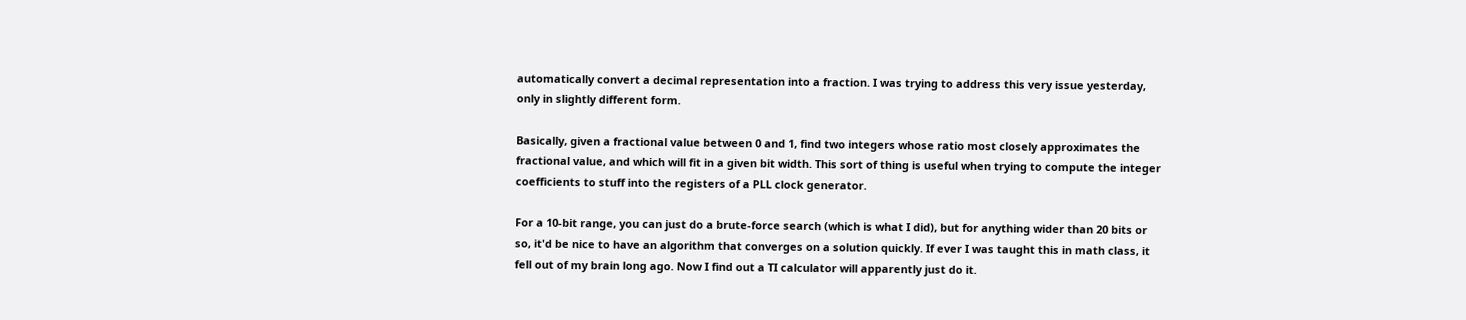automatically convert a decimal representation into a fraction. I was trying to address this very issue yesterday, only in slightly different form.

Basically, given a fractional value between 0 and 1, find two integers whose ratio most closely approximates the fractional value, and which will fit in a given bit width. This sort of thing is useful when trying to compute the integer coefficients to stuff into the registers of a PLL clock generator.

For a 10-bit range, you can just do a brute-force search (which is what I did), but for anything wider than 20 bits or so, it'd be nice to have an algorithm that converges on a solution quickly. If ever I was taught this in math class, it fell out of my brain long ago. Now I find out a TI calculator will apparently just do it.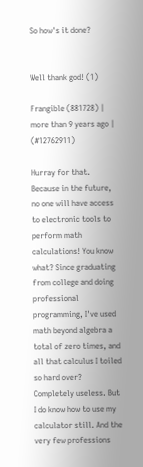So how's it done?


Well thank god! (1)

Frangible (881728) | more than 9 years ago | (#12762911)

Hurray for that. Because in the future, no one will have access to electronic tools to perform math calculations! You know what? Since graduating from college and doing professional programming, I've used math beyond algebra a total of zero times, and all that calculus I toiled so hard over? Completely useless. But I do know how to use my calculator still. And the very few professions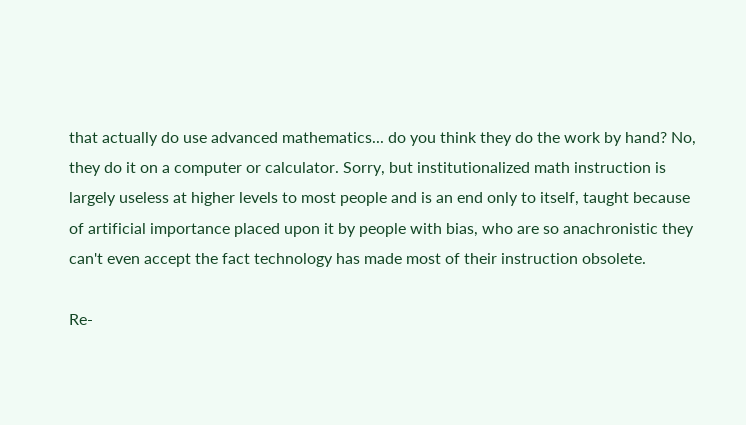that actually do use advanced mathematics... do you think they do the work by hand? No, they do it on a computer or calculator. Sorry, but institutionalized math instruction is largely useless at higher levels to most people and is an end only to itself, taught because of artificial importance placed upon it by people with bias, who are so anachronistic they can't even accept the fact technology has made most of their instruction obsolete.

Re-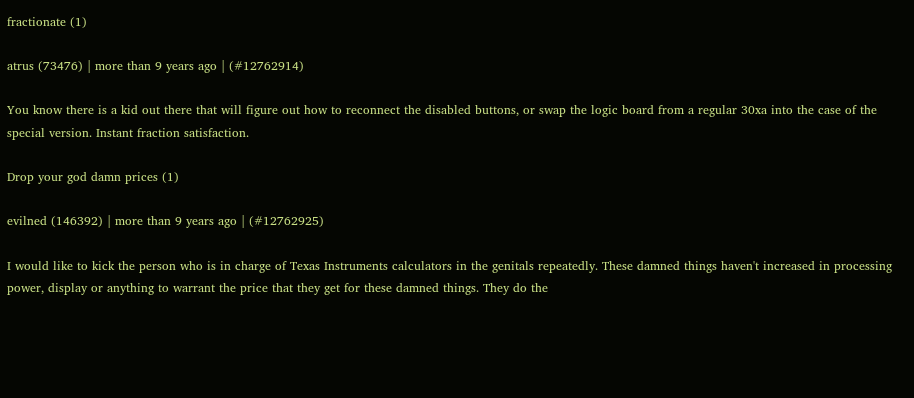fractionate (1)

atrus (73476) | more than 9 years ago | (#12762914)

You know there is a kid out there that will figure out how to reconnect the disabled buttons, or swap the logic board from a regular 30xa into the case of the special version. Instant fraction satisfaction.

Drop your god damn prices (1)

evilned (146392) | more than 9 years ago | (#12762925)

I would like to kick the person who is in charge of Texas Instruments calculators in the genitals repeatedly. These damned things haven't increased in processing power, display or anything to warrant the price that they get for these damned things. They do the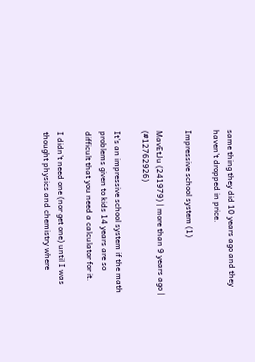same thing they did 10 years ago and they haven't dropped in price.

Impressive school system (1)

MavEtJu (241979) | more than 9 years ago | (#12762926)

It's an impressive school system if the math problems given to kids 14 years are so difficult that you need a calculator for it.

I didn't need one (nor get one) until I was thought physics and chemistry where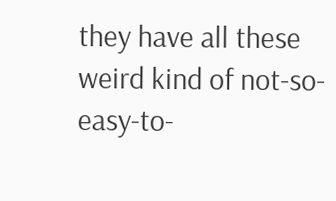they have all these weird kind of not-so-easy-to-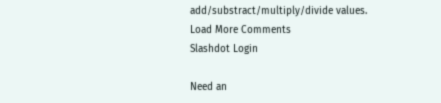add/substract/multiply/divide values.
Load More Comments
Slashdot Login

Need an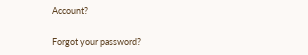Account?

Forgot your password?